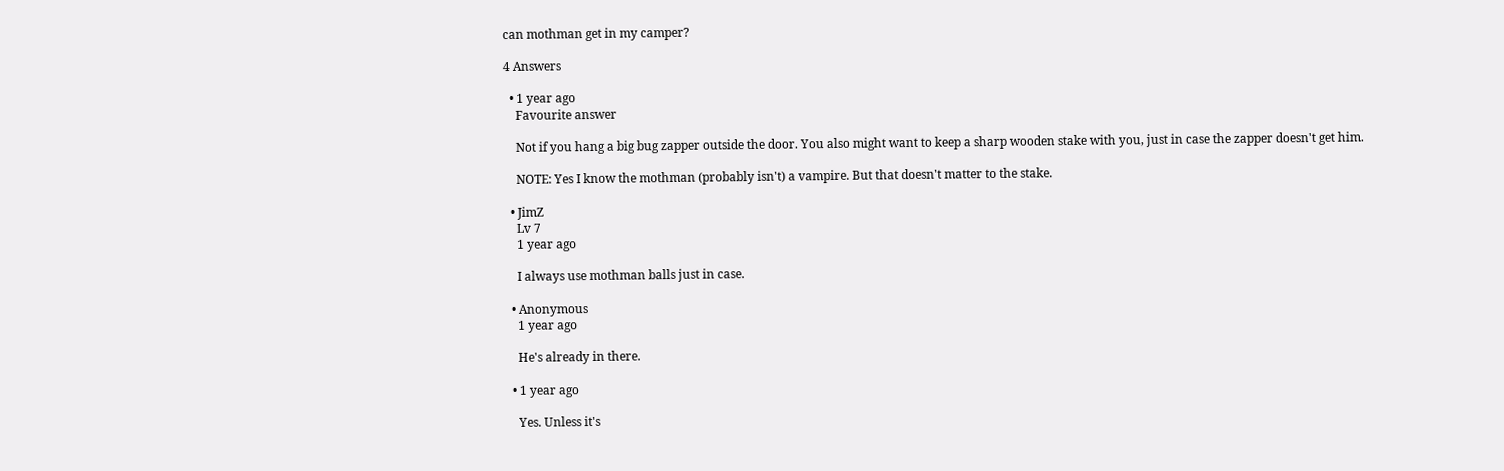can mothman get in my camper?

4 Answers

  • 1 year ago
    Favourite answer

    Not if you hang a big bug zapper outside the door. You also might want to keep a sharp wooden stake with you, just in case the zapper doesn't get him.

    NOTE: Yes I know the mothman (probably isn't) a vampire. But that doesn't matter to the stake.

  • JimZ
    Lv 7
    1 year ago

    I always use mothman balls just in case.

  • Anonymous
    1 year ago

    He's already in there.

  • 1 year ago

    Yes. Unless it's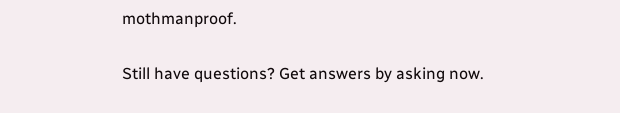mothmanproof.

Still have questions? Get answers by asking now.